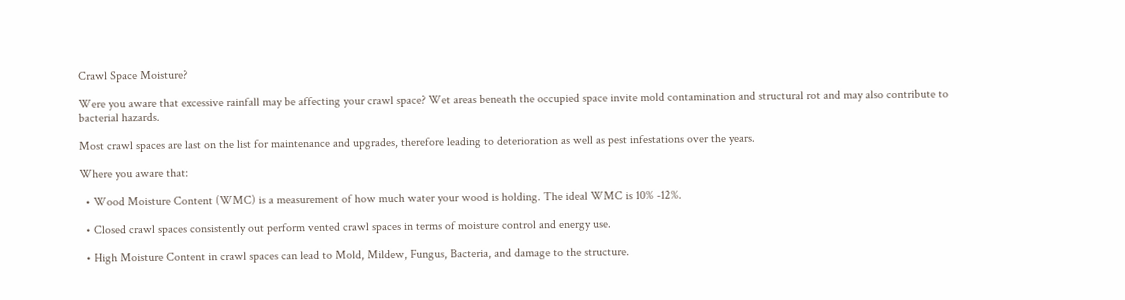Crawl Space Moisture?

Were you aware that excessive rainfall may be affecting your crawl space? Wet areas beneath the occupied space invite mold contamination and structural rot and may also contribute to bacterial hazards.

Most crawl spaces are last on the list for maintenance and upgrades, therefore leading to deterioration as well as pest infestations over the years.

Where you aware that:

  • Wood Moisture Content (WMC) is a measurement of how much water your wood is holding. The ideal WMC is 10% -12%.

  • Closed crawl spaces consistently out perform vented crawl spaces in terms of moisture control and energy use.

  • High Moisture Content in crawl spaces can lead to Mold, Mildew, Fungus, Bacteria, and damage to the structure.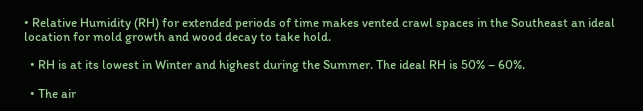• Relative Humidity (RH) for extended periods of time makes vented crawl spaces in the Southeast an ideal location for mold growth and wood decay to take hold.

  • RH is at its lowest in Winter and highest during the Summer. The ideal RH is 50% – 60%.

  • The air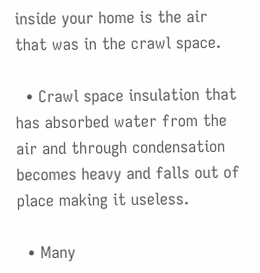inside your home is the air that was in the crawl space.

  • Crawl space insulation that has absorbed water from the air and through condensation becomes heavy and falls out of place making it useless.

  • Many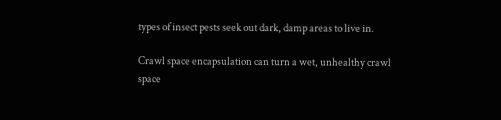types of insect pests seek out dark, damp areas to live in.

Crawl space encapsulation can turn a wet, unhealthy crawl space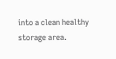into a clean healthy storage area.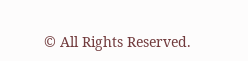© All Rights Reserved.